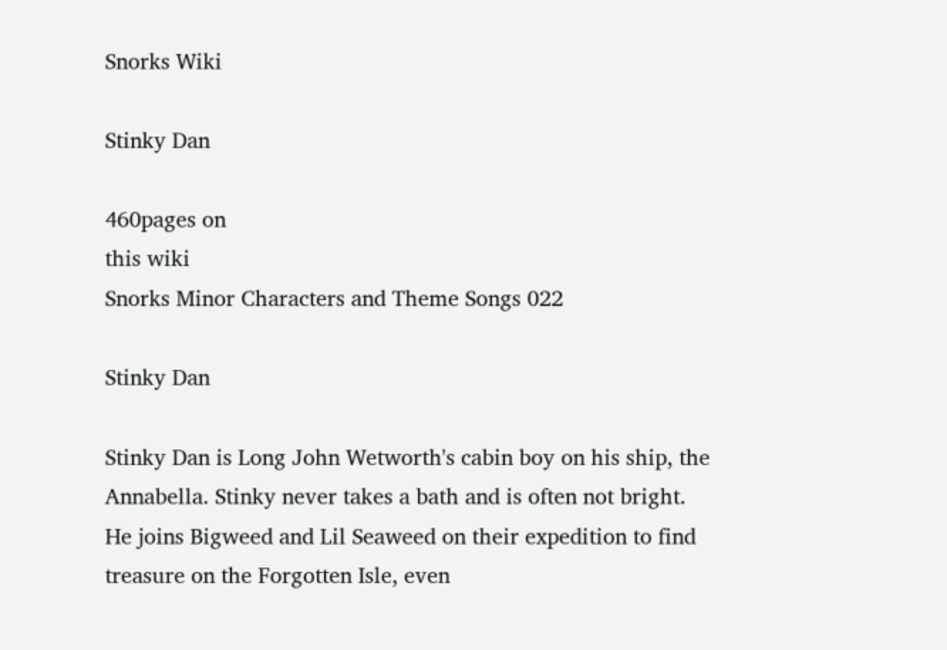Snorks Wiki

Stinky Dan

460pages on
this wiki
Snorks Minor Characters and Theme Songs 022

Stinky Dan

Stinky Dan is Long John Wetworth's cabin boy on his ship, the Annabella. Stinky never takes a bath and is often not bright. He joins Bigweed and Lil Seaweed on their expedition to find treasure on the Forgotten Isle, even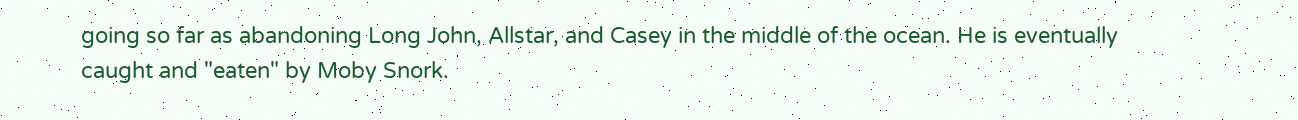going so far as abandoning Long John, Allstar, and Casey in the middle of the ocean. He is eventually caught and "eaten" by Moby Snork.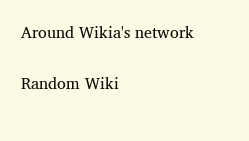Around Wikia's network

Random Wiki